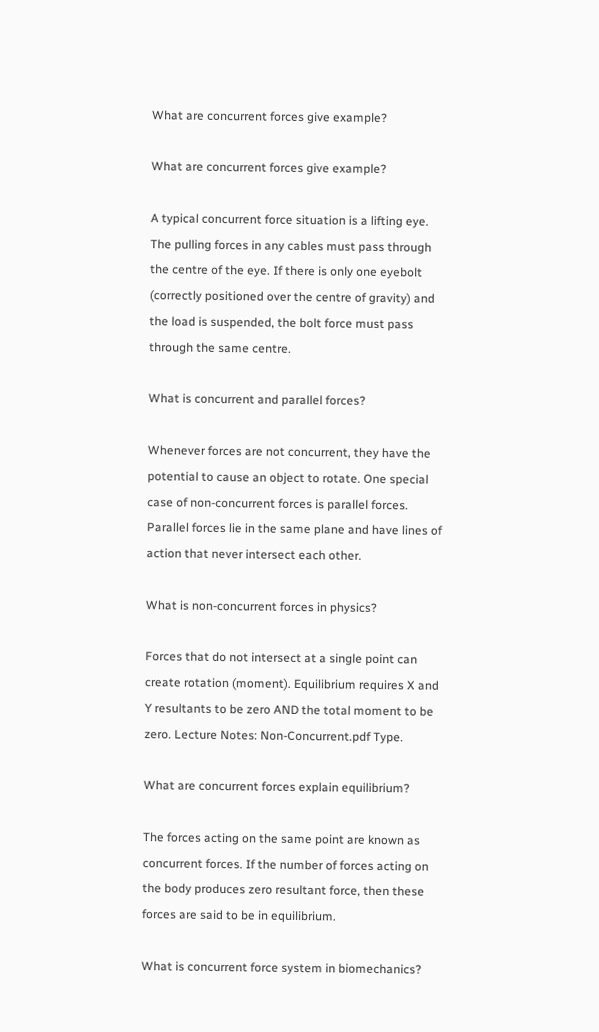What are concurrent forces give example?

What are concurrent forces give example?

A typical concurrent force situation is a lifting eye. The pulling forces in any cables must pass through the centre of the eye. If there is only one eyebolt (correctly positioned over the centre of gravity) and the load is suspended, the bolt force must pass through the same centre.

What is concurrent and parallel forces?

Whenever forces are not concurrent, they have the potential to cause an object to rotate. One special case of non-concurrent forces is parallel forces. Parallel forces lie in the same plane and have lines of action that never intersect each other.

What is non-concurrent forces in physics?

Forces that do not intersect at a single point can create rotation (moment). Equilibrium requires X and Y resultants to be zero AND the total moment to be zero. Lecture Notes: Non-Concurrent.pdf Type.

What are concurrent forces explain equilibrium?

The forces acting on the same point are known as concurrent forces. If the number of forces acting on the body produces zero resultant force, then these forces are said to be in equilibrium.

What is concurrent force system in biomechanics?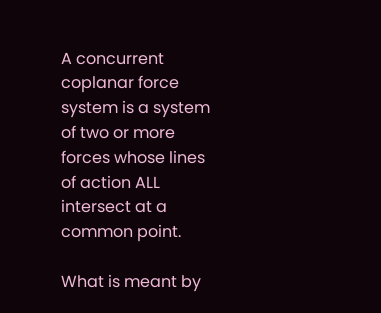A concurrent coplanar force system is a system of two or more forces whose lines of action ALL intersect at a common point.

What is meant by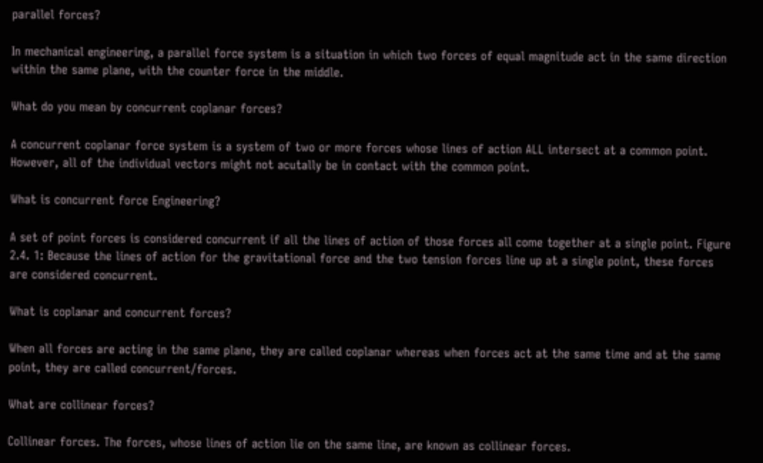parallel forces?

In mechanical engineering, a parallel force system is a situation in which two forces of equal magnitude act in the same direction within the same plane, with the counter force in the middle.

What do you mean by concurrent coplanar forces?

A concurrent coplanar force system is a system of two or more forces whose lines of action ALL intersect at a common point. However, all of the individual vectors might not acutally be in contact with the common point.

What is concurrent force Engineering?

A set of point forces is considered concurrent if all the lines of action of those forces all come together at a single point. Figure 2.4. 1: Because the lines of action for the gravitational force and the two tension forces line up at a single point, these forces are considered concurrent.

What is coplanar and concurrent forces?

When all forces are acting in the same plane, they are called coplanar whereas when forces act at the same time and at the same point, they are called concurrent/forces.

What are collinear forces?

Collinear forces. The forces, whose lines of action lie on the same line, are known as collinear forces.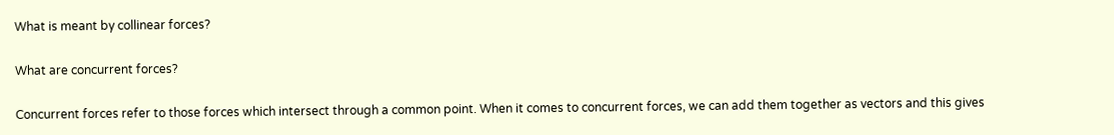What is meant by collinear forces?

What are concurrent forces?

Concurrent forces refer to those forces which intersect through a common point. When it comes to concurrent forces, we can add them together as vectors and this gives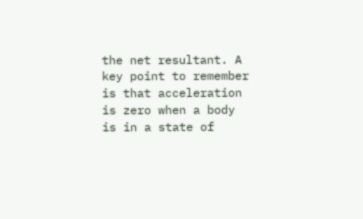the net resultant. A key point to remember is that acceleration is zero when a body is in a state of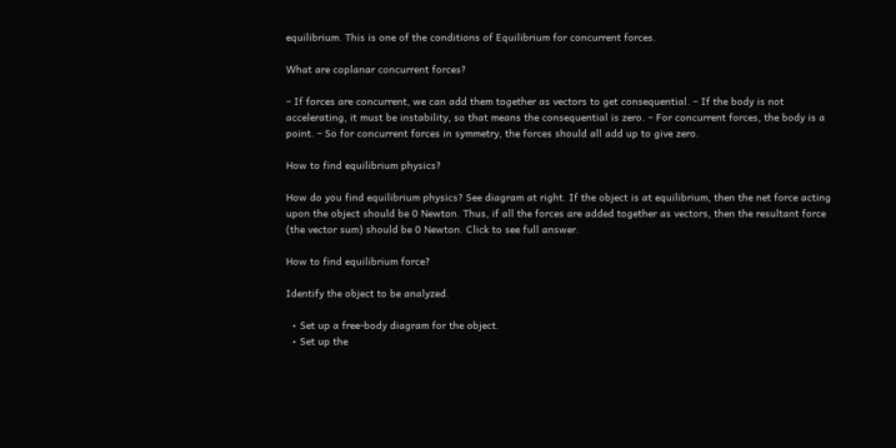equilibrium. This is one of the conditions of Equilibrium for concurrent forces.

What are coplanar concurrent forces?

– If forces are concurrent, we can add them together as vectors to get consequential. – If the body is not accelerating, it must be instability, so that means the consequential is zero. – For concurrent forces, the body is a point. – So for concurrent forces in symmetry, the forces should all add up to give zero.

How to find equilibrium physics?

How do you find equilibrium physics? See diagram at right. If the object is at equilibrium, then the net force acting upon the object should be 0 Newton. Thus, if all the forces are added together as vectors, then the resultant force (the vector sum) should be 0 Newton. Click to see full answer.

How to find equilibrium force?

Identify the object to be analyzed.

  • Set up a free-body diagram for the object.
  • Set up the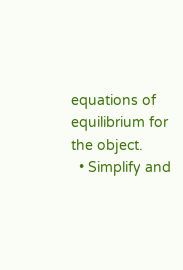equations of equilibrium for the object.
  • Simplify and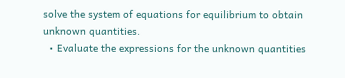solve the system of equations for equilibrium to obtain unknown quantities.
  • Evaluate the expressions for the unknown quantities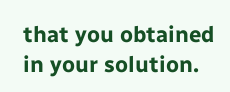that you obtained in your solution.